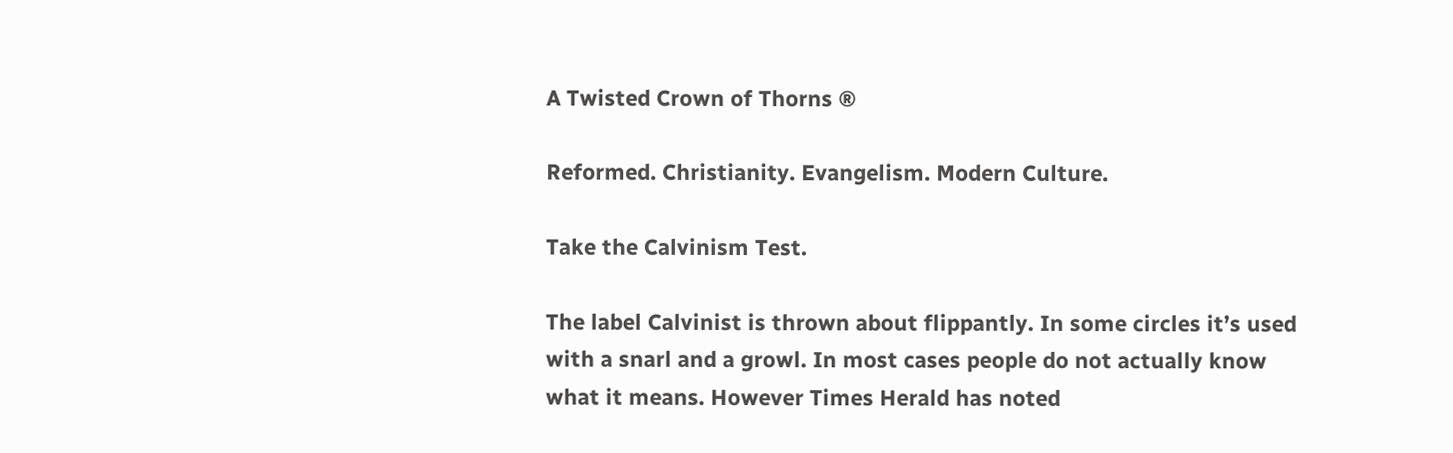A Twisted Crown of Thorns ®

Reformed. Christianity. Evangelism. Modern Culture.

Take the Calvinism Test.

The label Calvinist is thrown about flippantly. In some circles it’s used with a snarl and a growl. In most cases people do not actually know what it means. However Times Herald has noted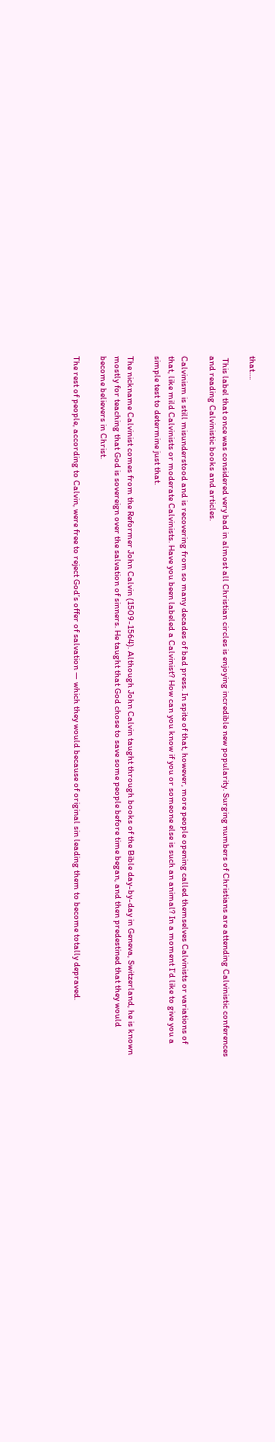that….

 This label that once was considered very bad in almost all Christian circles is enjoying incredible new popularity. Surging numbers of Christians are attending Calvinistic conferences and reading Calvinistic books and articles.

Calvinism is still misunderstood and is recovering from so many decades of bad press. In spite of that, however, more people opening called themselves Calvinists or variations of that, like mild Calvinists or moderate Calvinists. Have you been labeled a Calvinist? How can you know if you or someone else is such an animal? In a moment I’d like to give you a simple test to determine just that.

The nickname Calvinist comes from the Reformer John Calvin (1509-1564). Although John Calvin taught through books of the Bible day-by-day in Geneva, Switzerland, he is known mostly for teaching that God is sovereign over the salvation of sinners. He taught that God chose to save some people before time began, and then predestined that they would become believers in Christ.

The rest of people, according to Calvin, were free to reject God’s offer of salvation — which they would because of original sin leading them to become totally depraved.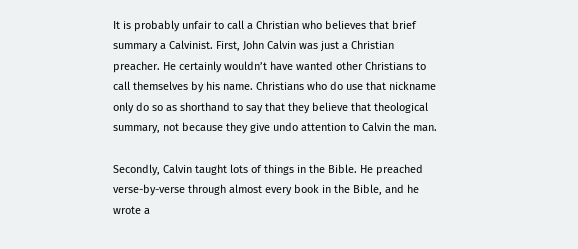It is probably unfair to call a Christian who believes that brief summary a Calvinist. First, John Calvin was just a Christian preacher. He certainly wouldn’t have wanted other Christians to call themselves by his name. Christians who do use that nickname only do so as shorthand to say that they believe that theological summary, not because they give undo attention to Calvin the man.

Secondly, Calvin taught lots of things in the Bible. He preached verse-by-verse through almost every book in the Bible, and he wrote a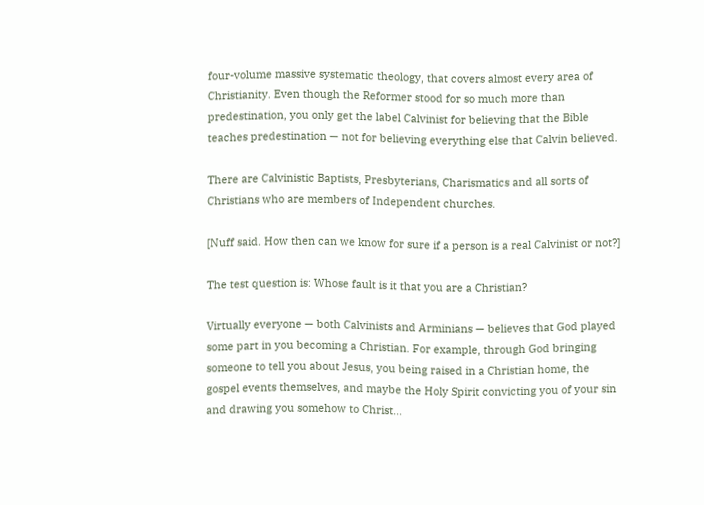four-volume massive systematic theology, that covers almost every area of Christianity. Even though the Reformer stood for so much more than predestination, you only get the label Calvinist for believing that the Bible teaches predestination — not for believing everything else that Calvin believed.

There are Calvinistic Baptists, Presbyterians, Charismatics and all sorts of Christians who are members of Independent churches.

[Nuff said. How then can we know for sure if a person is a real Calvinist or not?]

The test question is: Whose fault is it that you are a Christian?

Virtually everyone — both Calvinists and Arminians — believes that God played some part in you becoming a Christian. For example, through God bringing someone to tell you about Jesus, you being raised in a Christian home, the gospel events themselves, and maybe the Holy Spirit convicting you of your sin and drawing you somehow to Christ…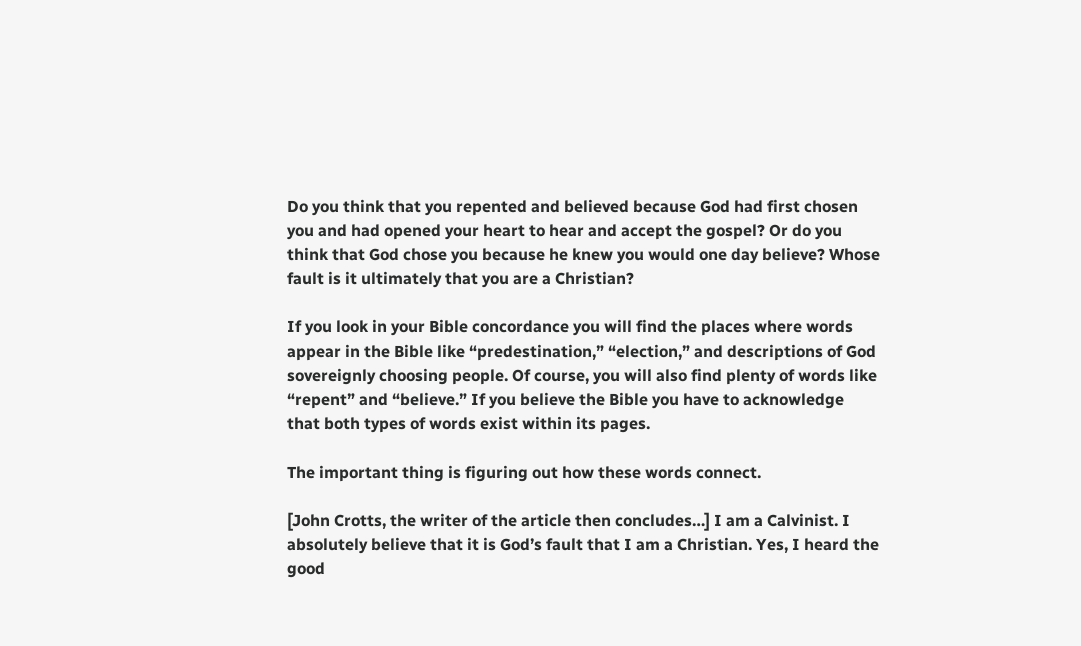Do you think that you repented and believed because God had first chosen you and had opened your heart to hear and accept the gospel? Or do you think that God chose you because he knew you would one day believe? Whose fault is it ultimately that you are a Christian?

If you look in your Bible concordance you will find the places where words appear in the Bible like “predestination,” “election,” and descriptions of God sovereignly choosing people. Of course, you will also find plenty of words like “repent” and “believe.” If you believe the Bible you have to acknowledge that both types of words exist within its pages.

The important thing is figuring out how these words connect.

[John Crotts, the writer of the article then concludes…] I am a Calvinist. I absolutely believe that it is God’s fault that I am a Christian. Yes, I heard the good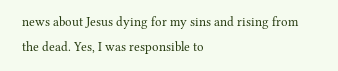news about Jesus dying for my sins and rising from the dead. Yes, I was responsible to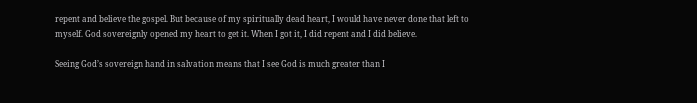repent and believe the gospel. But because of my spiritually dead heart, I would have never done that left to myself. God sovereignly opened my heart to get it. When I got it, I did repent and I did believe.

Seeing God’s sovereign hand in salvation means that I see God is much greater than I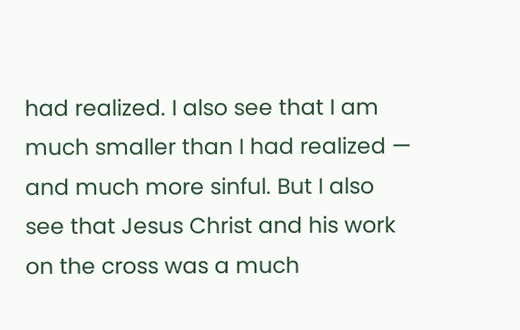had realized. I also see that I am much smaller than I had realized — and much more sinful. But I also see that Jesus Christ and his work on the cross was a much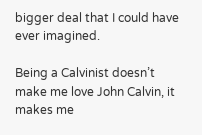bigger deal that I could have ever imagined.

Being a Calvinist doesn’t make me love John Calvin, it makes me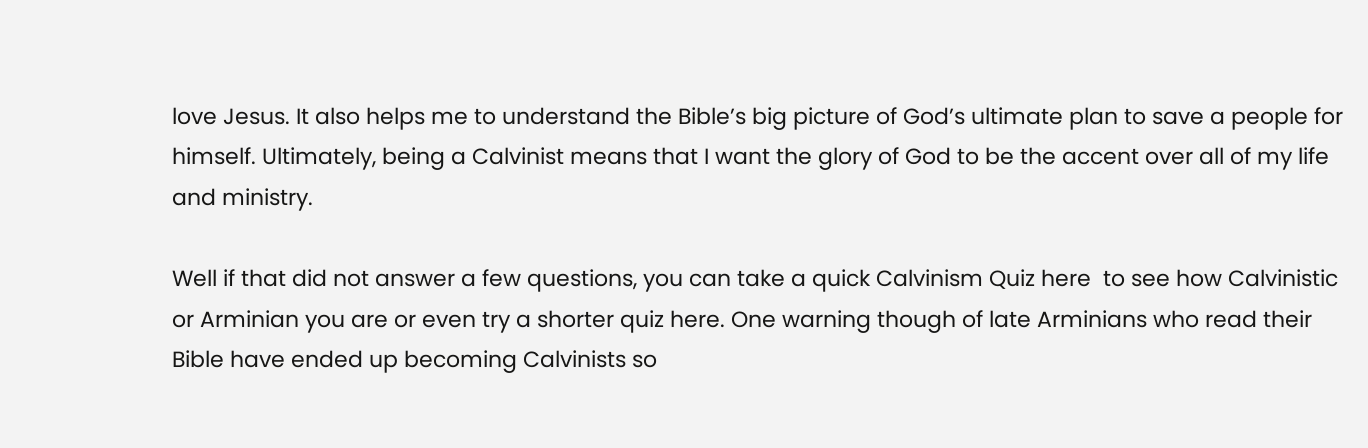love Jesus. It also helps me to understand the Bible’s big picture of God’s ultimate plan to save a people for himself. Ultimately, being a Calvinist means that I want the glory of God to be the accent over all of my life and ministry.

Well if that did not answer a few questions, you can take a quick Calvinism Quiz here  to see how Calvinistic or Arminian you are or even try a shorter quiz here. One warning though of late Arminians who read their Bible have ended up becoming Calvinists so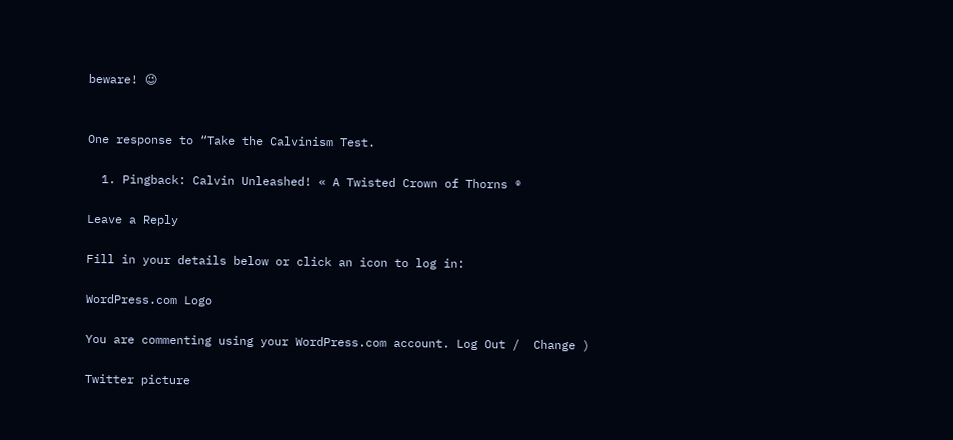beware! 😉


One response to “Take the Calvinism Test.

  1. Pingback: Calvin Unleashed! « A Twisted Crown of Thorns ®

Leave a Reply

Fill in your details below or click an icon to log in:

WordPress.com Logo

You are commenting using your WordPress.com account. Log Out /  Change )

Twitter picture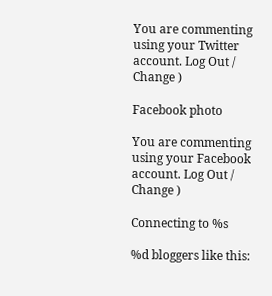You are commenting using your Twitter account. Log Out /  Change )

Facebook photo

You are commenting using your Facebook account. Log Out /  Change )

Connecting to %s

%d bloggers like this: